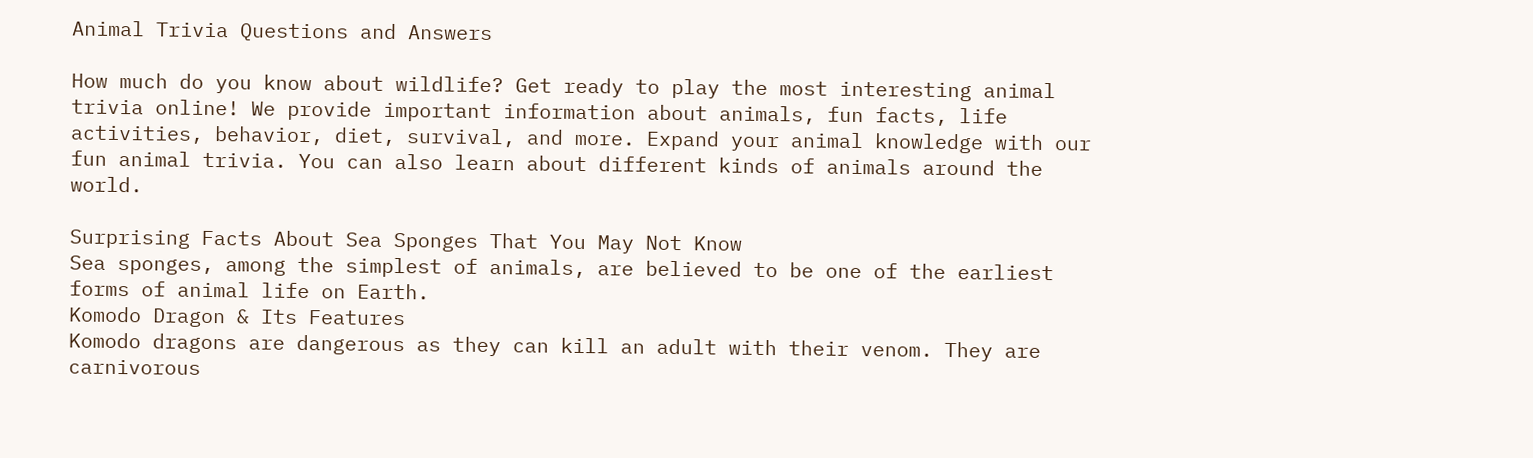Animal Trivia Questions and Answers

How much do you know about wildlife? Get ready to play the most interesting animal trivia online! We provide important information about animals, fun facts, life activities, behavior, diet, survival, and more. Expand your animal knowledge with our fun animal trivia. You can also learn about different kinds of animals around the world.

Surprising Facts About Sea Sponges That You May Not Know
Sea sponges, among the simplest of animals, are believed to be one of the earliest forms of animal life on Earth.
Komodo Dragon & Its Features
Komodo dragons are dangerous as they can kill an adult with their venom. They are carnivorous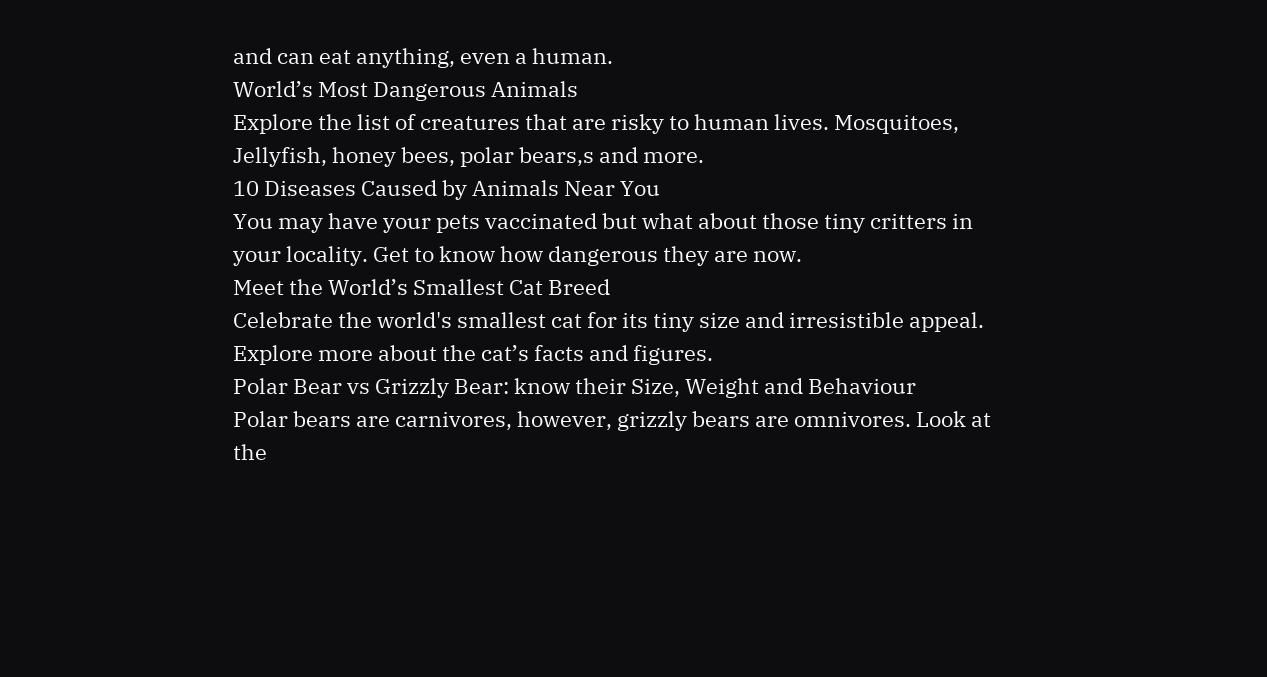and can eat anything, even a human.
World’s Most Dangerous Animals
Explore the list of creatures that are risky to human lives. Mosquitoes, Jellyfish, honey bees, polar bears,s and more.
10 Diseases Caused by Animals Near You
You may have your pets vaccinated but what about those tiny critters in your locality. Get to know how dangerous they are now.
Meet the World’s Smallest Cat Breed
Celebrate the world's smallest cat for its tiny size and irresistible appeal. Explore more about the cat’s facts and figures.
Polar Bear vs Grizzly Bear: know their Size, Weight and Behaviour
Polar bears are carnivores, however, grizzly bears are omnivores. Look at the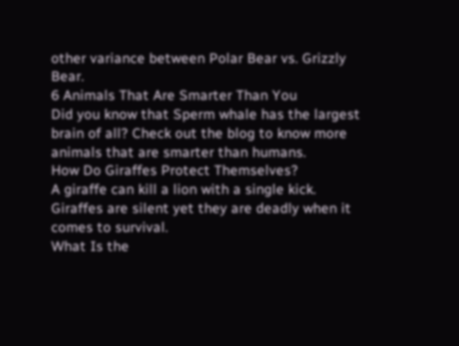other variance between Polar Bear vs. Grizzly Bear.
6 Animals That Are Smarter Than You
Did you know that Sperm whale has the largest brain of all? Check out the blog to know more animals that are smarter than humans.
How Do Giraffes Protect Themselves?
A giraffe can kill a lion with a single kick. Giraffes are silent yet they are deadly when it comes to survival.
What Is the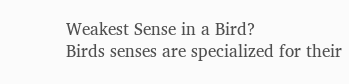Weakest Sense in a Bird?
Birds senses are specialized for their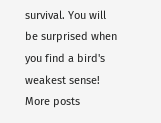survival. You will be surprised when you find a bird's weakest sense!
More posts